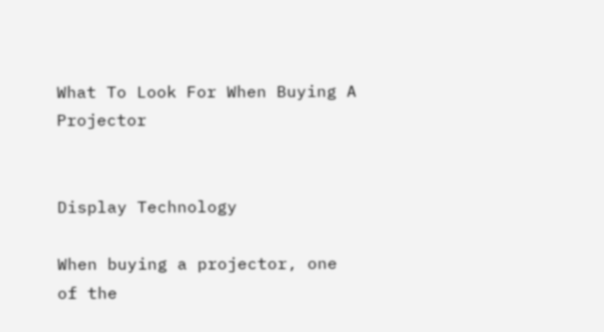What To Look For When Buying A Projector


Display Technology

When buying a projector, one of the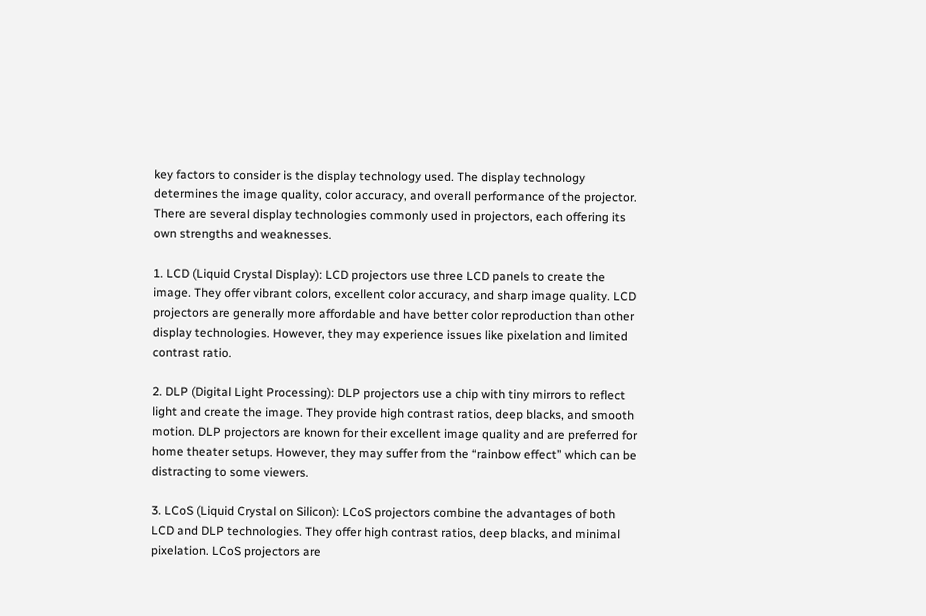key factors to consider is the display technology used. The display technology determines the image quality, color accuracy, and overall performance of the projector. There are several display technologies commonly used in projectors, each offering its own strengths and weaknesses.

1. LCD (Liquid Crystal Display): LCD projectors use three LCD panels to create the image. They offer vibrant colors, excellent color accuracy, and sharp image quality. LCD projectors are generally more affordable and have better color reproduction than other display technologies. However, they may experience issues like pixelation and limited contrast ratio.

2. DLP (Digital Light Processing): DLP projectors use a chip with tiny mirrors to reflect light and create the image. They provide high contrast ratios, deep blacks, and smooth motion. DLP projectors are known for their excellent image quality and are preferred for home theater setups. However, they may suffer from the “rainbow effect” which can be distracting to some viewers.

3. LCoS (Liquid Crystal on Silicon): LCoS projectors combine the advantages of both LCD and DLP technologies. They offer high contrast ratios, deep blacks, and minimal pixelation. LCoS projectors are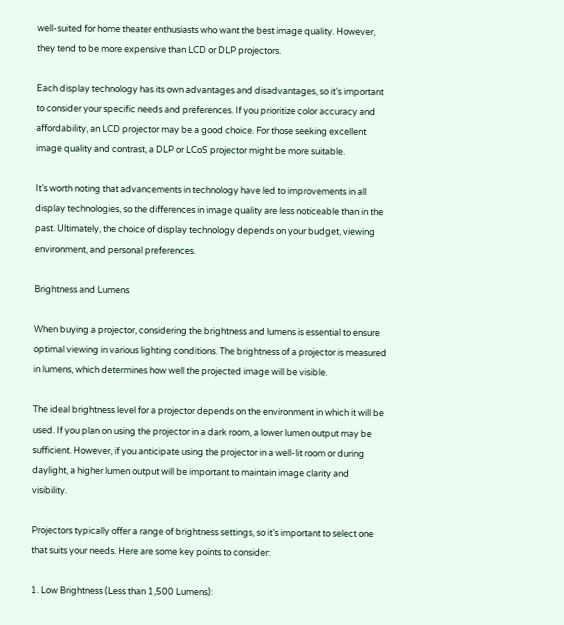well-suited for home theater enthusiasts who want the best image quality. However, they tend to be more expensive than LCD or DLP projectors.

Each display technology has its own advantages and disadvantages, so it’s important to consider your specific needs and preferences. If you prioritize color accuracy and affordability, an LCD projector may be a good choice. For those seeking excellent image quality and contrast, a DLP or LCoS projector might be more suitable.

It’s worth noting that advancements in technology have led to improvements in all display technologies, so the differences in image quality are less noticeable than in the past. Ultimately, the choice of display technology depends on your budget, viewing environment, and personal preferences.

Brightness and Lumens

When buying a projector, considering the brightness and lumens is essential to ensure optimal viewing in various lighting conditions. The brightness of a projector is measured in lumens, which determines how well the projected image will be visible.

The ideal brightness level for a projector depends on the environment in which it will be used. If you plan on using the projector in a dark room, a lower lumen output may be sufficient. However, if you anticipate using the projector in a well-lit room or during daylight, a higher lumen output will be important to maintain image clarity and visibility.

Projectors typically offer a range of brightness settings, so it’s important to select one that suits your needs. Here are some key points to consider:

1. Low Brightness (Less than 1,500 Lumens):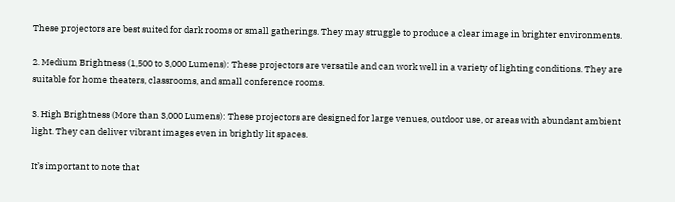These projectors are best suited for dark rooms or small gatherings. They may struggle to produce a clear image in brighter environments.

2. Medium Brightness (1,500 to 3,000 Lumens): These projectors are versatile and can work well in a variety of lighting conditions. They are suitable for home theaters, classrooms, and small conference rooms.

3. High Brightness (More than 3,000 Lumens): These projectors are designed for large venues, outdoor use, or areas with abundant ambient light. They can deliver vibrant images even in brightly lit spaces.

It’s important to note that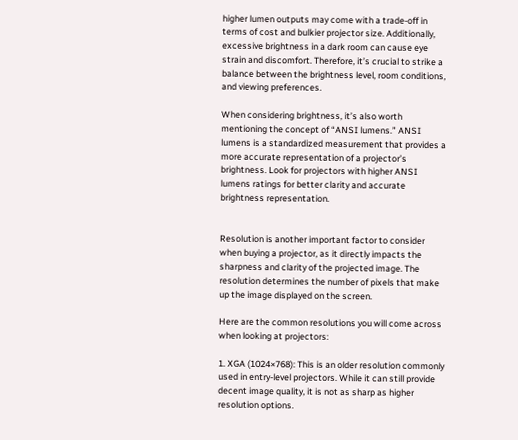higher lumen outputs may come with a trade-off in terms of cost and bulkier projector size. Additionally, excessive brightness in a dark room can cause eye strain and discomfort. Therefore, it’s crucial to strike a balance between the brightness level, room conditions, and viewing preferences.

When considering brightness, it’s also worth mentioning the concept of “ANSI lumens.” ANSI lumens is a standardized measurement that provides a more accurate representation of a projector’s brightness. Look for projectors with higher ANSI lumens ratings for better clarity and accurate brightness representation.


Resolution is another important factor to consider when buying a projector, as it directly impacts the sharpness and clarity of the projected image. The resolution determines the number of pixels that make up the image displayed on the screen.

Here are the common resolutions you will come across when looking at projectors:

1. XGA (1024×768): This is an older resolution commonly used in entry-level projectors. While it can still provide decent image quality, it is not as sharp as higher resolution options.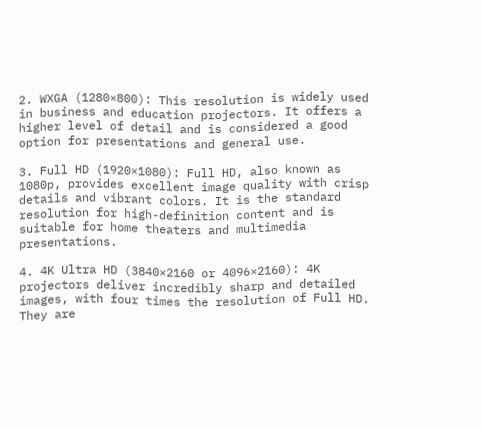2. WXGA (1280×800): This resolution is widely used in business and education projectors. It offers a higher level of detail and is considered a good option for presentations and general use.

3. Full HD (1920×1080): Full HD, also known as 1080p, provides excellent image quality with crisp details and vibrant colors. It is the standard resolution for high-definition content and is suitable for home theaters and multimedia presentations.

4. 4K Ultra HD (3840×2160 or 4096×2160): 4K projectors deliver incredibly sharp and detailed images, with four times the resolution of Full HD. They are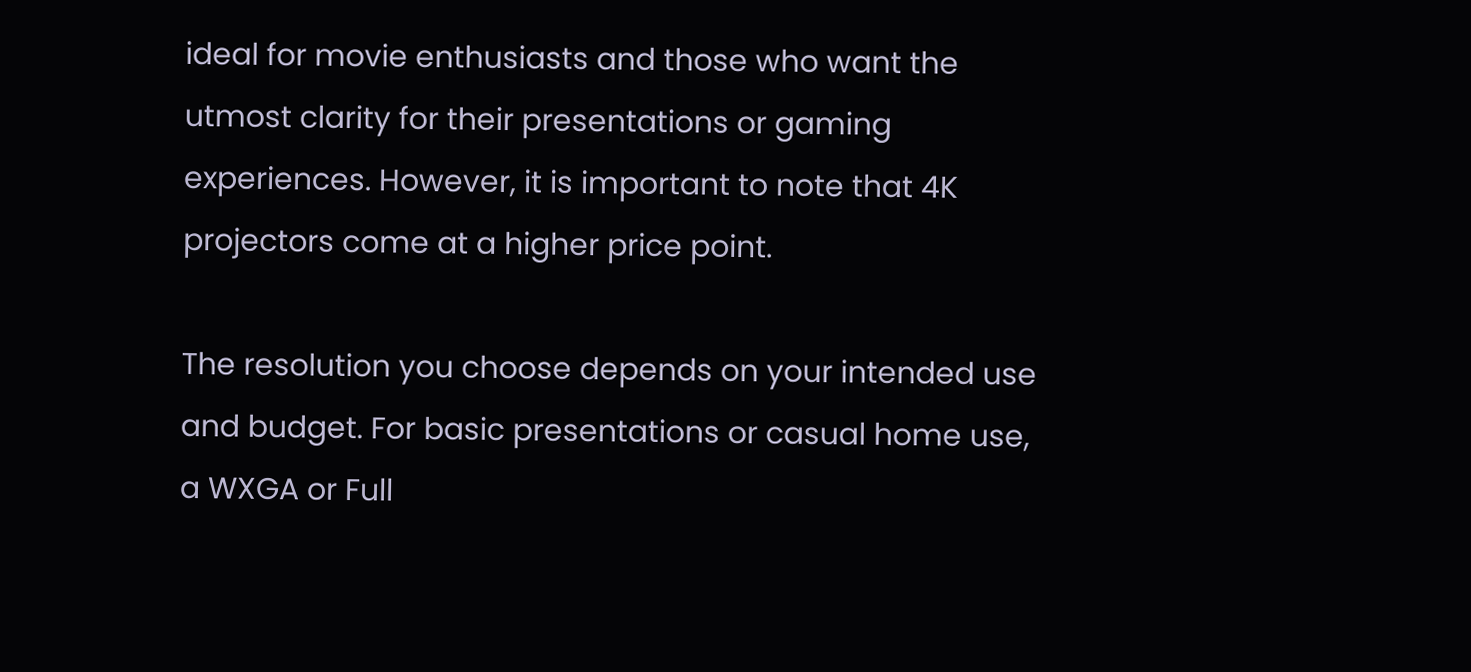ideal for movie enthusiasts and those who want the utmost clarity for their presentations or gaming experiences. However, it is important to note that 4K projectors come at a higher price point.

The resolution you choose depends on your intended use and budget. For basic presentations or casual home use, a WXGA or Full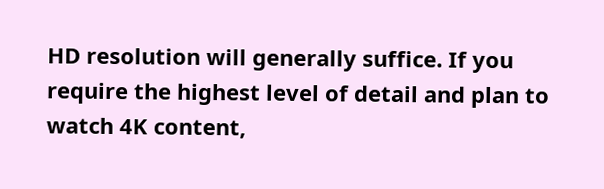HD resolution will generally suffice. If you require the highest level of detail and plan to watch 4K content,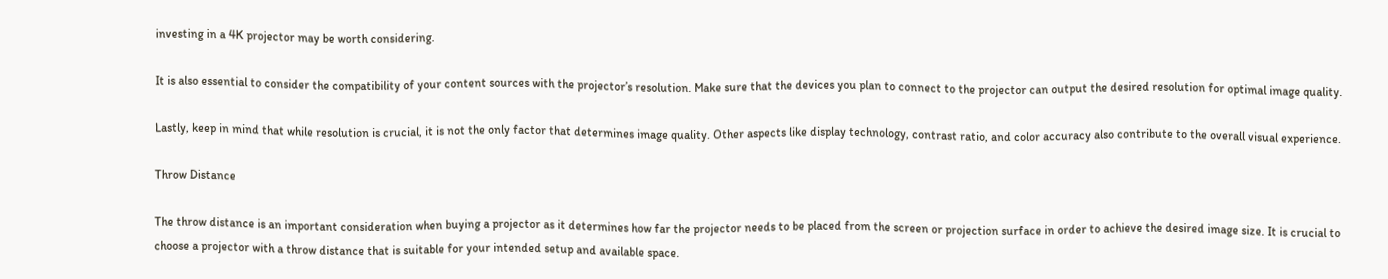investing in a 4K projector may be worth considering.

It is also essential to consider the compatibility of your content sources with the projector’s resolution. Make sure that the devices you plan to connect to the projector can output the desired resolution for optimal image quality.

Lastly, keep in mind that while resolution is crucial, it is not the only factor that determines image quality. Other aspects like display technology, contrast ratio, and color accuracy also contribute to the overall visual experience.

Throw Distance

The throw distance is an important consideration when buying a projector as it determines how far the projector needs to be placed from the screen or projection surface in order to achieve the desired image size. It is crucial to choose a projector with a throw distance that is suitable for your intended setup and available space.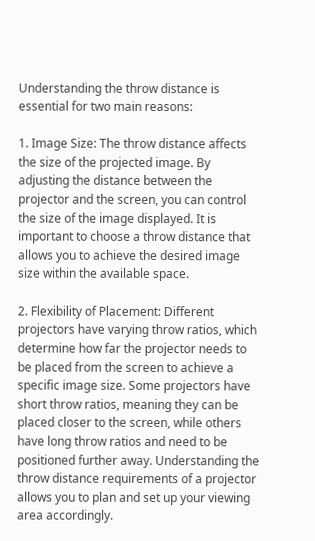Understanding the throw distance is essential for two main reasons:

1. Image Size: The throw distance affects the size of the projected image. By adjusting the distance between the projector and the screen, you can control the size of the image displayed. It is important to choose a throw distance that allows you to achieve the desired image size within the available space.

2. Flexibility of Placement: Different projectors have varying throw ratios, which determine how far the projector needs to be placed from the screen to achieve a specific image size. Some projectors have short throw ratios, meaning they can be placed closer to the screen, while others have long throw ratios and need to be positioned further away. Understanding the throw distance requirements of a projector allows you to plan and set up your viewing area accordingly.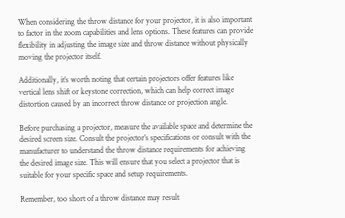When considering the throw distance for your projector, it is also important to factor in the zoom capabilities and lens options. These features can provide flexibility in adjusting the image size and throw distance without physically moving the projector itself.

Additionally, it’s worth noting that certain projectors offer features like vertical lens shift or keystone correction, which can help correct image distortion caused by an incorrect throw distance or projection angle.

Before purchasing a projector, measure the available space and determine the desired screen size. Consult the projector’s specifications or consult with the manufacturer to understand the throw distance requirements for achieving the desired image size. This will ensure that you select a projector that is suitable for your specific space and setup requirements.

Remember, too short of a throw distance may result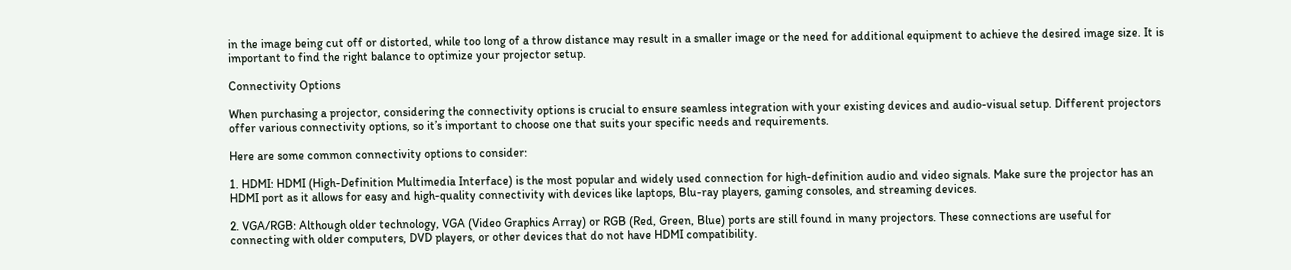in the image being cut off or distorted, while too long of a throw distance may result in a smaller image or the need for additional equipment to achieve the desired image size. It is important to find the right balance to optimize your projector setup.

Connectivity Options

When purchasing a projector, considering the connectivity options is crucial to ensure seamless integration with your existing devices and audio-visual setup. Different projectors offer various connectivity options, so it’s important to choose one that suits your specific needs and requirements.

Here are some common connectivity options to consider:

1. HDMI: HDMI (High-Definition Multimedia Interface) is the most popular and widely used connection for high-definition audio and video signals. Make sure the projector has an HDMI port as it allows for easy and high-quality connectivity with devices like laptops, Blu-ray players, gaming consoles, and streaming devices.

2. VGA/RGB: Although older technology, VGA (Video Graphics Array) or RGB (Red, Green, Blue) ports are still found in many projectors. These connections are useful for connecting with older computers, DVD players, or other devices that do not have HDMI compatibility.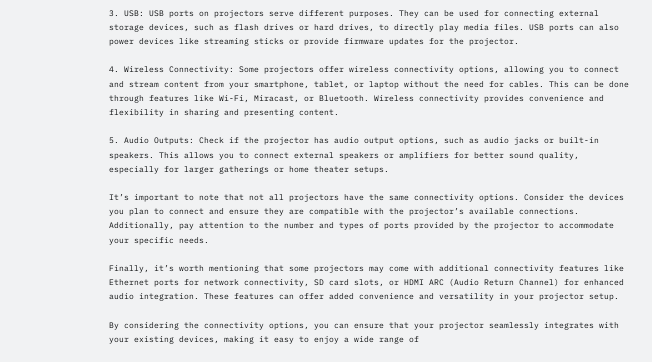3. USB: USB ports on projectors serve different purposes. They can be used for connecting external storage devices, such as flash drives or hard drives, to directly play media files. USB ports can also power devices like streaming sticks or provide firmware updates for the projector.

4. Wireless Connectivity: Some projectors offer wireless connectivity options, allowing you to connect and stream content from your smartphone, tablet, or laptop without the need for cables. This can be done through features like Wi-Fi, Miracast, or Bluetooth. Wireless connectivity provides convenience and flexibility in sharing and presenting content.

5. Audio Outputs: Check if the projector has audio output options, such as audio jacks or built-in speakers. This allows you to connect external speakers or amplifiers for better sound quality, especially for larger gatherings or home theater setups.

It’s important to note that not all projectors have the same connectivity options. Consider the devices you plan to connect and ensure they are compatible with the projector’s available connections. Additionally, pay attention to the number and types of ports provided by the projector to accommodate your specific needs.

Finally, it’s worth mentioning that some projectors may come with additional connectivity features like Ethernet ports for network connectivity, SD card slots, or HDMI ARC (Audio Return Channel) for enhanced audio integration. These features can offer added convenience and versatility in your projector setup.

By considering the connectivity options, you can ensure that your projector seamlessly integrates with your existing devices, making it easy to enjoy a wide range of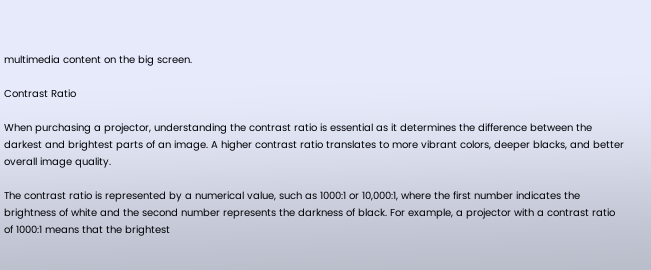multimedia content on the big screen.

Contrast Ratio

When purchasing a projector, understanding the contrast ratio is essential as it determines the difference between the darkest and brightest parts of an image. A higher contrast ratio translates to more vibrant colors, deeper blacks, and better overall image quality.

The contrast ratio is represented by a numerical value, such as 1000:1 or 10,000:1, where the first number indicates the brightness of white and the second number represents the darkness of black. For example, a projector with a contrast ratio of 1000:1 means that the brightest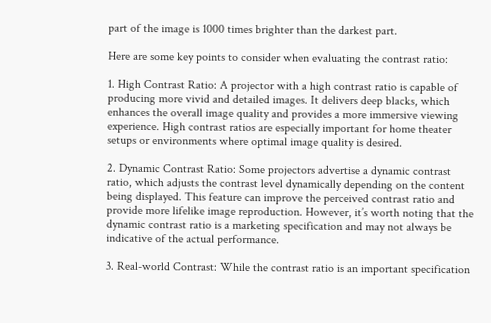part of the image is 1000 times brighter than the darkest part.

Here are some key points to consider when evaluating the contrast ratio:

1. High Contrast Ratio: A projector with a high contrast ratio is capable of producing more vivid and detailed images. It delivers deep blacks, which enhances the overall image quality and provides a more immersive viewing experience. High contrast ratios are especially important for home theater setups or environments where optimal image quality is desired.

2. Dynamic Contrast Ratio: Some projectors advertise a dynamic contrast ratio, which adjusts the contrast level dynamically depending on the content being displayed. This feature can improve the perceived contrast ratio and provide more lifelike image reproduction. However, it’s worth noting that the dynamic contrast ratio is a marketing specification and may not always be indicative of the actual performance.

3. Real-world Contrast: While the contrast ratio is an important specification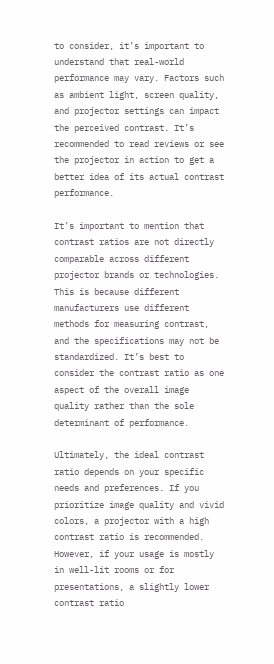to consider, it’s important to understand that real-world performance may vary. Factors such as ambient light, screen quality, and projector settings can impact the perceived contrast. It’s recommended to read reviews or see the projector in action to get a better idea of its actual contrast performance.

It’s important to mention that contrast ratios are not directly comparable across different projector brands or technologies. This is because different manufacturers use different methods for measuring contrast, and the specifications may not be standardized. It’s best to consider the contrast ratio as one aspect of the overall image quality rather than the sole determinant of performance.

Ultimately, the ideal contrast ratio depends on your specific needs and preferences. If you prioritize image quality and vivid colors, a projector with a high contrast ratio is recommended. However, if your usage is mostly in well-lit rooms or for presentations, a slightly lower contrast ratio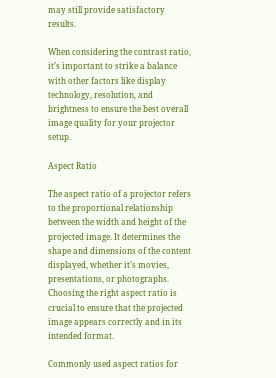may still provide satisfactory results.

When considering the contrast ratio, it’s important to strike a balance with other factors like display technology, resolution, and brightness to ensure the best overall image quality for your projector setup.

Aspect Ratio

The aspect ratio of a projector refers to the proportional relationship between the width and height of the projected image. It determines the shape and dimensions of the content displayed, whether it’s movies, presentations, or photographs. Choosing the right aspect ratio is crucial to ensure that the projected image appears correctly and in its intended format.

Commonly used aspect ratios for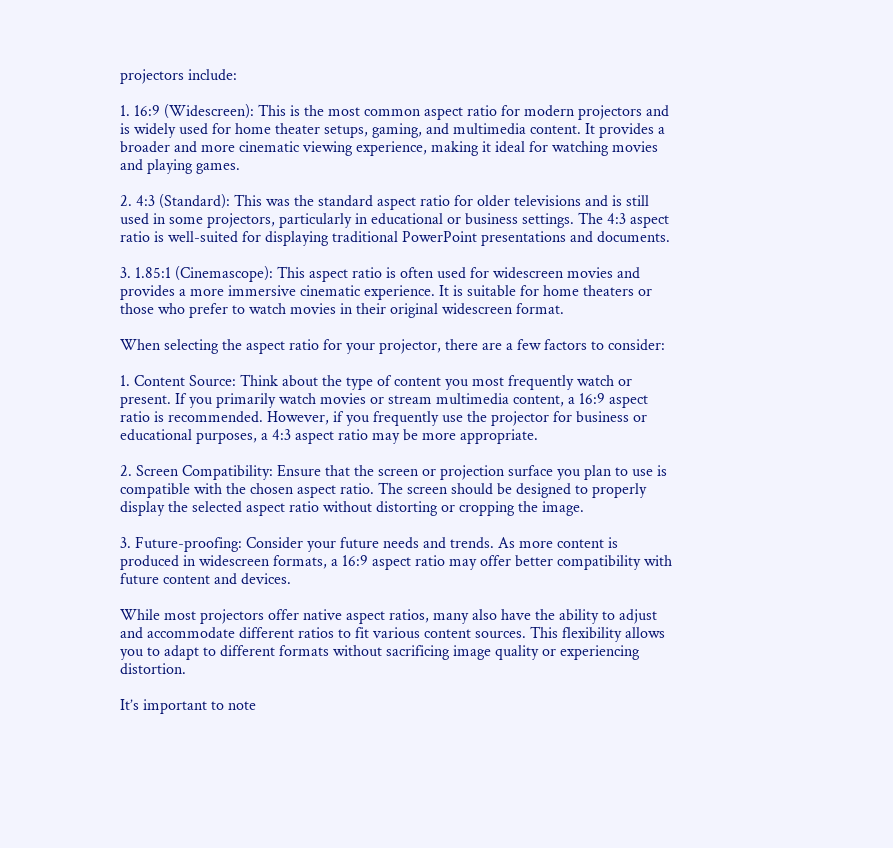projectors include:

1. 16:9 (Widescreen): This is the most common aspect ratio for modern projectors and is widely used for home theater setups, gaming, and multimedia content. It provides a broader and more cinematic viewing experience, making it ideal for watching movies and playing games.

2. 4:3 (Standard): This was the standard aspect ratio for older televisions and is still used in some projectors, particularly in educational or business settings. The 4:3 aspect ratio is well-suited for displaying traditional PowerPoint presentations and documents.

3. 1.85:1 (Cinemascope): This aspect ratio is often used for widescreen movies and provides a more immersive cinematic experience. It is suitable for home theaters or those who prefer to watch movies in their original widescreen format.

When selecting the aspect ratio for your projector, there are a few factors to consider:

1. Content Source: Think about the type of content you most frequently watch or present. If you primarily watch movies or stream multimedia content, a 16:9 aspect ratio is recommended. However, if you frequently use the projector for business or educational purposes, a 4:3 aspect ratio may be more appropriate.

2. Screen Compatibility: Ensure that the screen or projection surface you plan to use is compatible with the chosen aspect ratio. The screen should be designed to properly display the selected aspect ratio without distorting or cropping the image.

3. Future-proofing: Consider your future needs and trends. As more content is produced in widescreen formats, a 16:9 aspect ratio may offer better compatibility with future content and devices.

While most projectors offer native aspect ratios, many also have the ability to adjust and accommodate different ratios to fit various content sources. This flexibility allows you to adapt to different formats without sacrificing image quality or experiencing distortion.

It’s important to note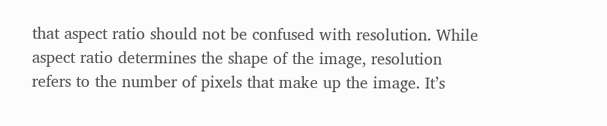that aspect ratio should not be confused with resolution. While aspect ratio determines the shape of the image, resolution refers to the number of pixels that make up the image. It’s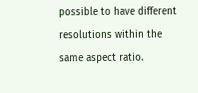possible to have different resolutions within the same aspect ratio.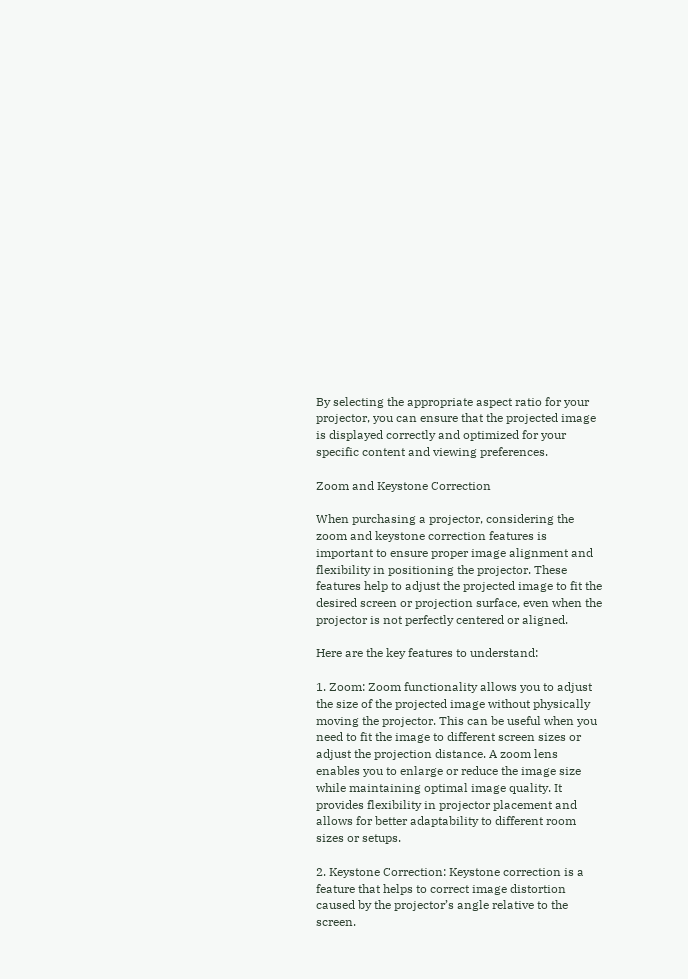By selecting the appropriate aspect ratio for your projector, you can ensure that the projected image is displayed correctly and optimized for your specific content and viewing preferences.

Zoom and Keystone Correction

When purchasing a projector, considering the zoom and keystone correction features is important to ensure proper image alignment and flexibility in positioning the projector. These features help to adjust the projected image to fit the desired screen or projection surface, even when the projector is not perfectly centered or aligned.

Here are the key features to understand:

1. Zoom: Zoom functionality allows you to adjust the size of the projected image without physically moving the projector. This can be useful when you need to fit the image to different screen sizes or adjust the projection distance. A zoom lens enables you to enlarge or reduce the image size while maintaining optimal image quality. It provides flexibility in projector placement and allows for better adaptability to different room sizes or setups.

2. Keystone Correction: Keystone correction is a feature that helps to correct image distortion caused by the projector’s angle relative to the screen.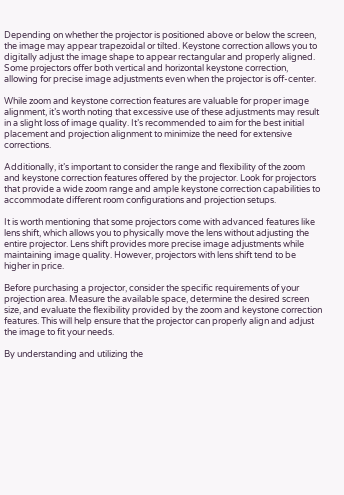Depending on whether the projector is positioned above or below the screen, the image may appear trapezoidal or tilted. Keystone correction allows you to digitally adjust the image shape to appear rectangular and properly aligned. Some projectors offer both vertical and horizontal keystone correction, allowing for precise image adjustments even when the projector is off-center.

While zoom and keystone correction features are valuable for proper image alignment, it’s worth noting that excessive use of these adjustments may result in a slight loss of image quality. It’s recommended to aim for the best initial placement and projection alignment to minimize the need for extensive corrections.

Additionally, it’s important to consider the range and flexibility of the zoom and keystone correction features offered by the projector. Look for projectors that provide a wide zoom range and ample keystone correction capabilities to accommodate different room configurations and projection setups.

It is worth mentioning that some projectors come with advanced features like lens shift, which allows you to physically move the lens without adjusting the entire projector. Lens shift provides more precise image adjustments while maintaining image quality. However, projectors with lens shift tend to be higher in price.

Before purchasing a projector, consider the specific requirements of your projection area. Measure the available space, determine the desired screen size, and evaluate the flexibility provided by the zoom and keystone correction features. This will help ensure that the projector can properly align and adjust the image to fit your needs.

By understanding and utilizing the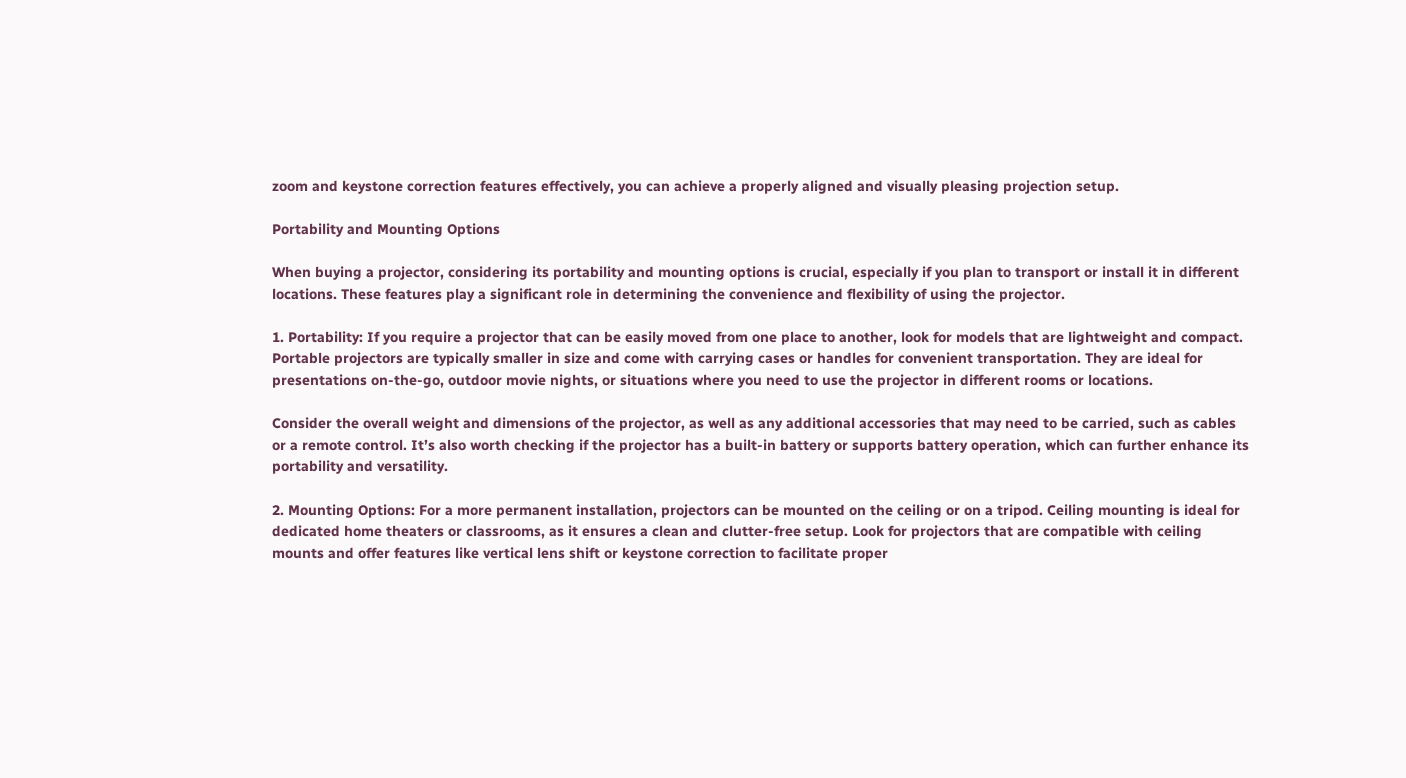zoom and keystone correction features effectively, you can achieve a properly aligned and visually pleasing projection setup.

Portability and Mounting Options

When buying a projector, considering its portability and mounting options is crucial, especially if you plan to transport or install it in different locations. These features play a significant role in determining the convenience and flexibility of using the projector.

1. Portability: If you require a projector that can be easily moved from one place to another, look for models that are lightweight and compact. Portable projectors are typically smaller in size and come with carrying cases or handles for convenient transportation. They are ideal for presentations on-the-go, outdoor movie nights, or situations where you need to use the projector in different rooms or locations.

Consider the overall weight and dimensions of the projector, as well as any additional accessories that may need to be carried, such as cables or a remote control. It’s also worth checking if the projector has a built-in battery or supports battery operation, which can further enhance its portability and versatility.

2. Mounting Options: For a more permanent installation, projectors can be mounted on the ceiling or on a tripod. Ceiling mounting is ideal for dedicated home theaters or classrooms, as it ensures a clean and clutter-free setup. Look for projectors that are compatible with ceiling mounts and offer features like vertical lens shift or keystone correction to facilitate proper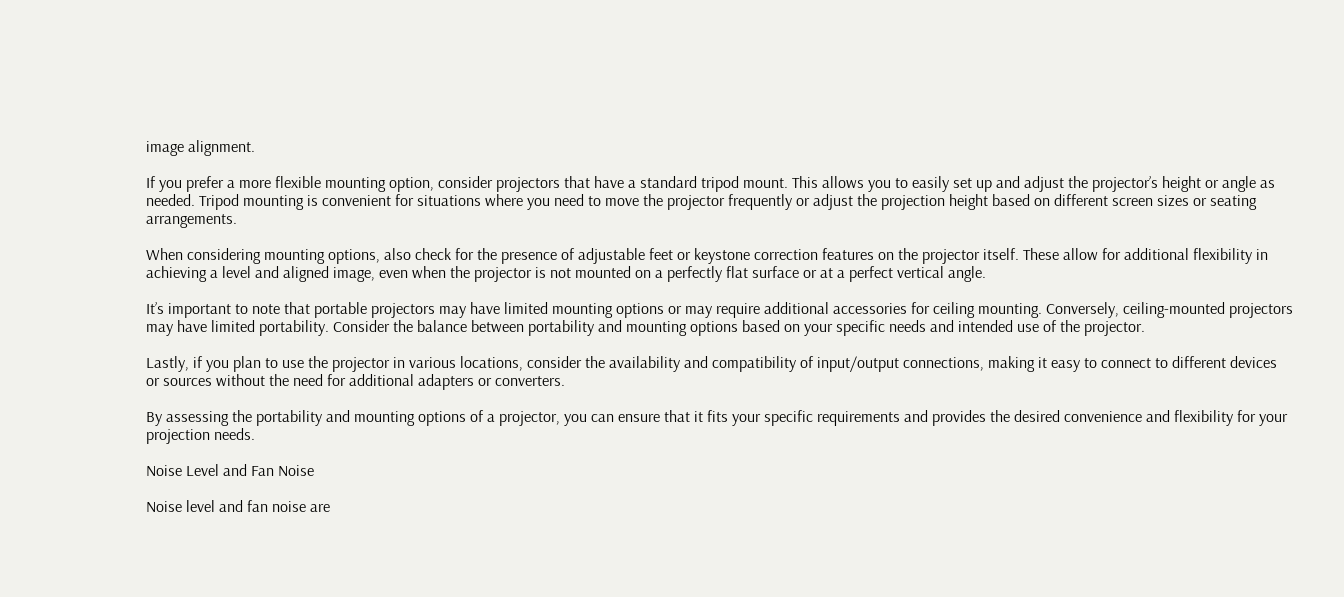image alignment.

If you prefer a more flexible mounting option, consider projectors that have a standard tripod mount. This allows you to easily set up and adjust the projector’s height or angle as needed. Tripod mounting is convenient for situations where you need to move the projector frequently or adjust the projection height based on different screen sizes or seating arrangements.

When considering mounting options, also check for the presence of adjustable feet or keystone correction features on the projector itself. These allow for additional flexibility in achieving a level and aligned image, even when the projector is not mounted on a perfectly flat surface or at a perfect vertical angle.

It’s important to note that portable projectors may have limited mounting options or may require additional accessories for ceiling mounting. Conversely, ceiling-mounted projectors may have limited portability. Consider the balance between portability and mounting options based on your specific needs and intended use of the projector.

Lastly, if you plan to use the projector in various locations, consider the availability and compatibility of input/output connections, making it easy to connect to different devices or sources without the need for additional adapters or converters.

By assessing the portability and mounting options of a projector, you can ensure that it fits your specific requirements and provides the desired convenience and flexibility for your projection needs.

Noise Level and Fan Noise

Noise level and fan noise are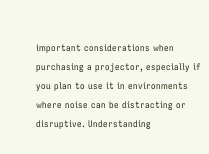important considerations when purchasing a projector, especially if you plan to use it in environments where noise can be distracting or disruptive. Understanding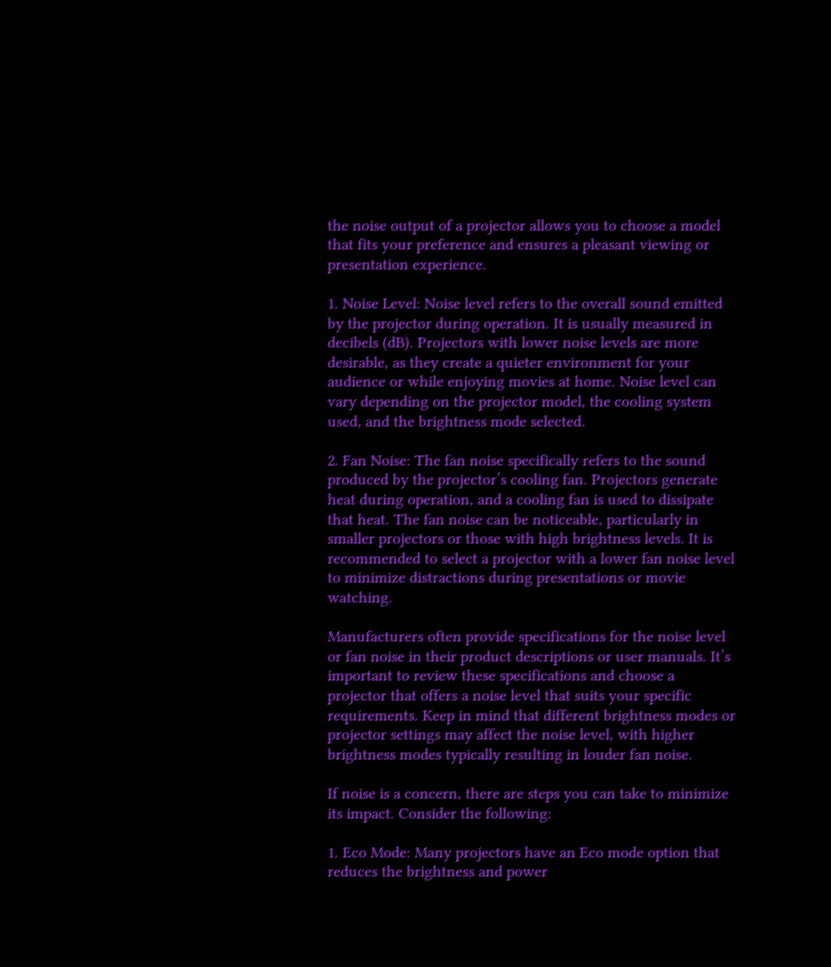the noise output of a projector allows you to choose a model that fits your preference and ensures a pleasant viewing or presentation experience.

1. Noise Level: Noise level refers to the overall sound emitted by the projector during operation. It is usually measured in decibels (dB). Projectors with lower noise levels are more desirable, as they create a quieter environment for your audience or while enjoying movies at home. Noise level can vary depending on the projector model, the cooling system used, and the brightness mode selected.

2. Fan Noise: The fan noise specifically refers to the sound produced by the projector’s cooling fan. Projectors generate heat during operation, and a cooling fan is used to dissipate that heat. The fan noise can be noticeable, particularly in smaller projectors or those with high brightness levels. It is recommended to select a projector with a lower fan noise level to minimize distractions during presentations or movie watching.

Manufacturers often provide specifications for the noise level or fan noise in their product descriptions or user manuals. It’s important to review these specifications and choose a projector that offers a noise level that suits your specific requirements. Keep in mind that different brightness modes or projector settings may affect the noise level, with higher brightness modes typically resulting in louder fan noise.

If noise is a concern, there are steps you can take to minimize its impact. Consider the following:

1. Eco Mode: Many projectors have an Eco mode option that reduces the brightness and power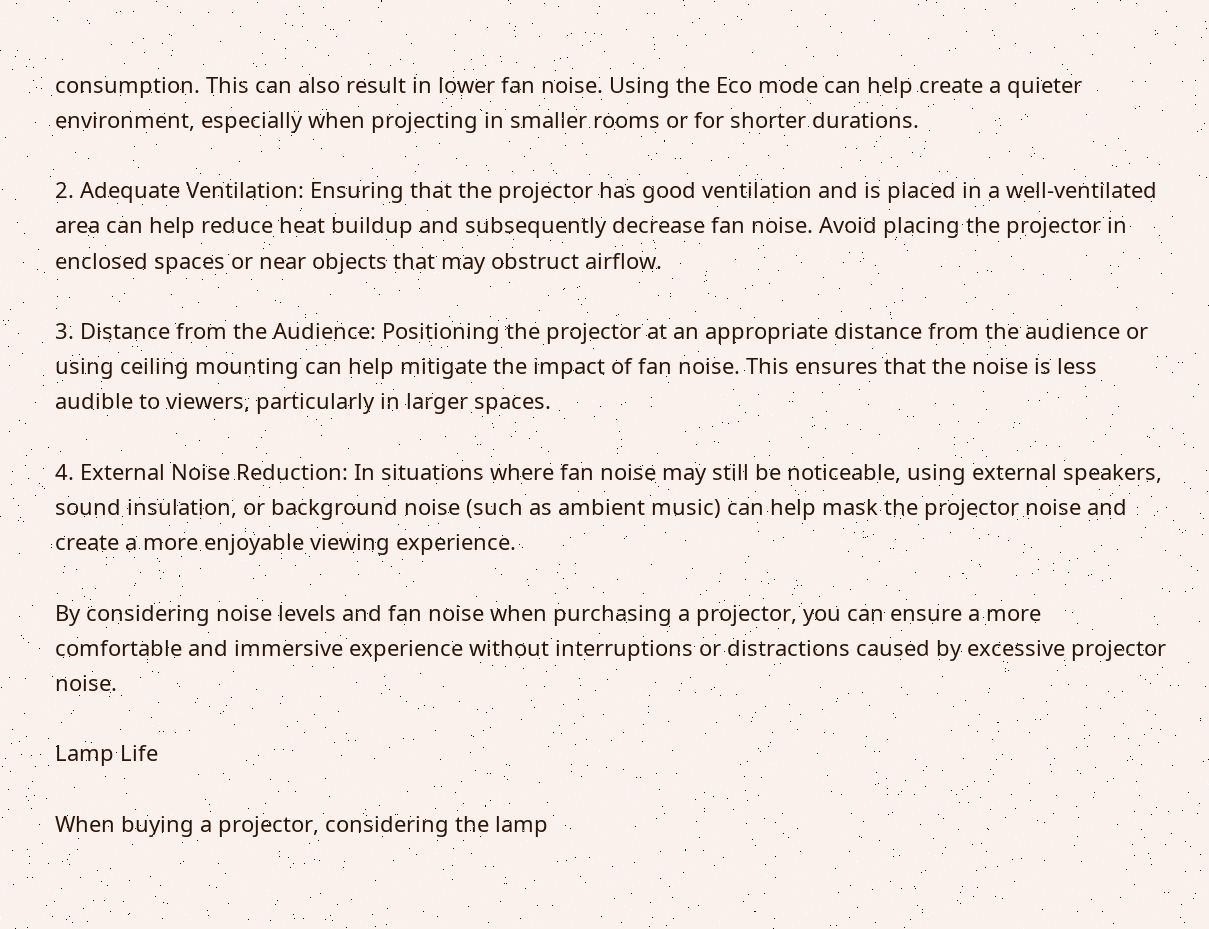consumption. This can also result in lower fan noise. Using the Eco mode can help create a quieter environment, especially when projecting in smaller rooms or for shorter durations.

2. Adequate Ventilation: Ensuring that the projector has good ventilation and is placed in a well-ventilated area can help reduce heat buildup and subsequently decrease fan noise. Avoid placing the projector in enclosed spaces or near objects that may obstruct airflow.

3. Distance from the Audience: Positioning the projector at an appropriate distance from the audience or using ceiling mounting can help mitigate the impact of fan noise. This ensures that the noise is less audible to viewers, particularly in larger spaces.

4. External Noise Reduction: In situations where fan noise may still be noticeable, using external speakers, sound insulation, or background noise (such as ambient music) can help mask the projector noise and create a more enjoyable viewing experience.

By considering noise levels and fan noise when purchasing a projector, you can ensure a more comfortable and immersive experience without interruptions or distractions caused by excessive projector noise.

Lamp Life

When buying a projector, considering the lamp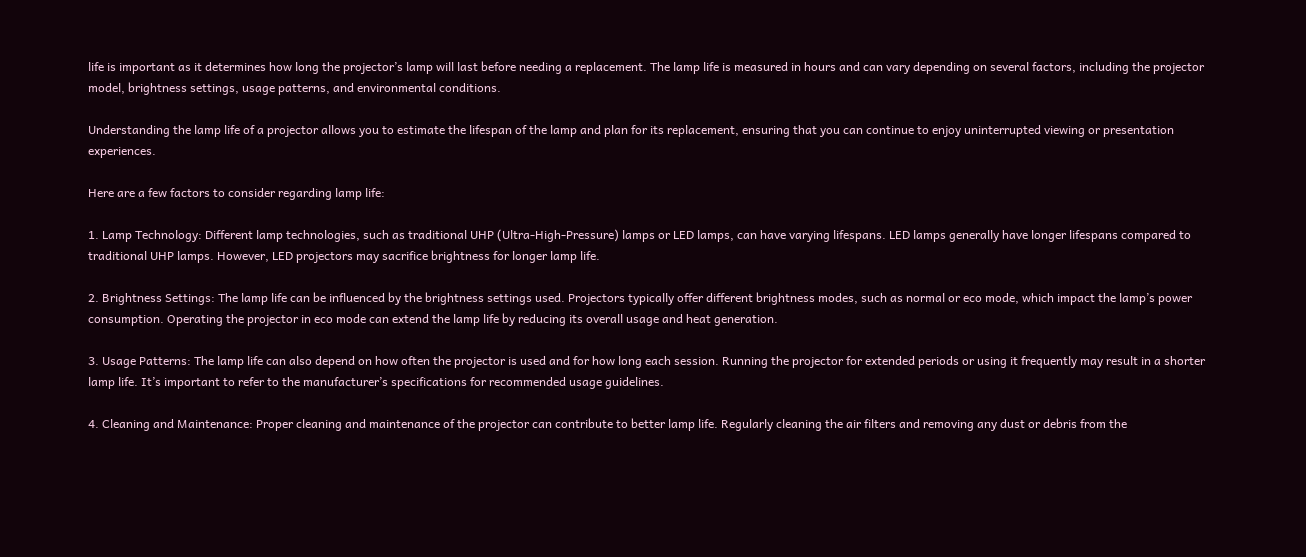life is important as it determines how long the projector’s lamp will last before needing a replacement. The lamp life is measured in hours and can vary depending on several factors, including the projector model, brightness settings, usage patterns, and environmental conditions.

Understanding the lamp life of a projector allows you to estimate the lifespan of the lamp and plan for its replacement, ensuring that you can continue to enjoy uninterrupted viewing or presentation experiences.

Here are a few factors to consider regarding lamp life:

1. Lamp Technology: Different lamp technologies, such as traditional UHP (Ultra-High-Pressure) lamps or LED lamps, can have varying lifespans. LED lamps generally have longer lifespans compared to traditional UHP lamps. However, LED projectors may sacrifice brightness for longer lamp life.

2. Brightness Settings: The lamp life can be influenced by the brightness settings used. Projectors typically offer different brightness modes, such as normal or eco mode, which impact the lamp’s power consumption. Operating the projector in eco mode can extend the lamp life by reducing its overall usage and heat generation.

3. Usage Patterns: The lamp life can also depend on how often the projector is used and for how long each session. Running the projector for extended periods or using it frequently may result in a shorter lamp life. It’s important to refer to the manufacturer’s specifications for recommended usage guidelines.

4. Cleaning and Maintenance: Proper cleaning and maintenance of the projector can contribute to better lamp life. Regularly cleaning the air filters and removing any dust or debris from the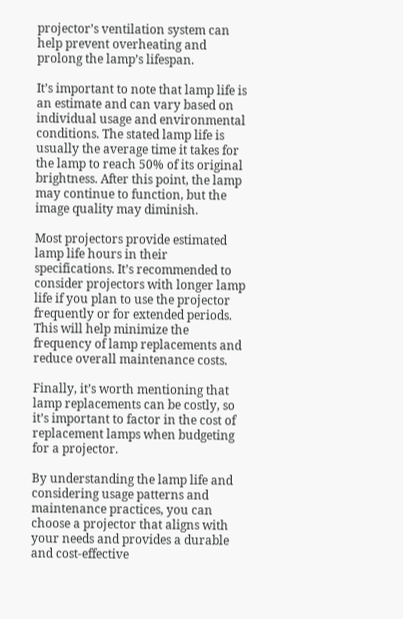projector’s ventilation system can help prevent overheating and prolong the lamp’s lifespan.

It’s important to note that lamp life is an estimate and can vary based on individual usage and environmental conditions. The stated lamp life is usually the average time it takes for the lamp to reach 50% of its original brightness. After this point, the lamp may continue to function, but the image quality may diminish.

Most projectors provide estimated lamp life hours in their specifications. It’s recommended to consider projectors with longer lamp life if you plan to use the projector frequently or for extended periods. This will help minimize the frequency of lamp replacements and reduce overall maintenance costs.

Finally, it’s worth mentioning that lamp replacements can be costly, so it’s important to factor in the cost of replacement lamps when budgeting for a projector.

By understanding the lamp life and considering usage patterns and maintenance practices, you can choose a projector that aligns with your needs and provides a durable and cost-effective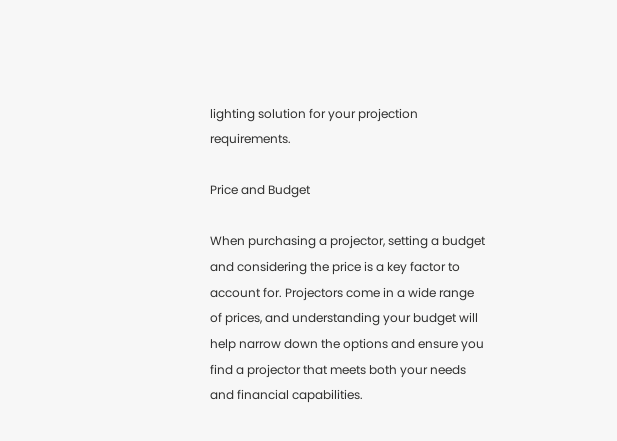lighting solution for your projection requirements.

Price and Budget

When purchasing a projector, setting a budget and considering the price is a key factor to account for. Projectors come in a wide range of prices, and understanding your budget will help narrow down the options and ensure you find a projector that meets both your needs and financial capabilities.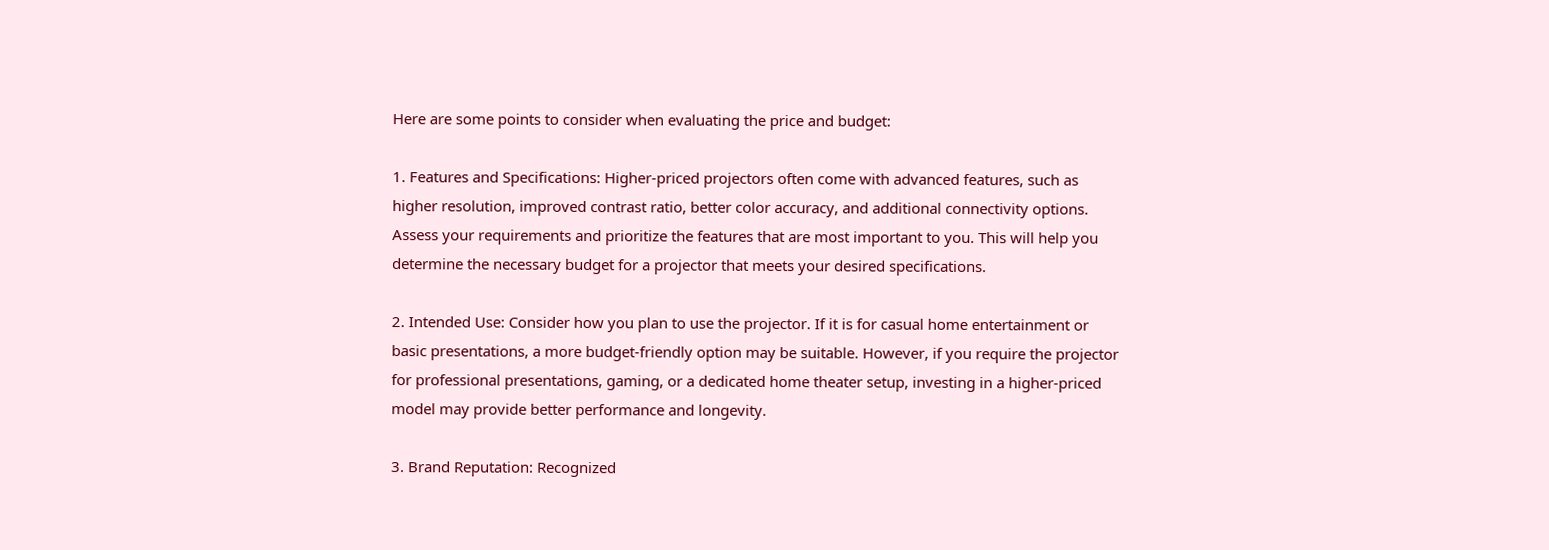Here are some points to consider when evaluating the price and budget:

1. Features and Specifications: Higher-priced projectors often come with advanced features, such as higher resolution, improved contrast ratio, better color accuracy, and additional connectivity options. Assess your requirements and prioritize the features that are most important to you. This will help you determine the necessary budget for a projector that meets your desired specifications.

2. Intended Use: Consider how you plan to use the projector. If it is for casual home entertainment or basic presentations, a more budget-friendly option may be suitable. However, if you require the projector for professional presentations, gaming, or a dedicated home theater setup, investing in a higher-priced model may provide better performance and longevity.

3. Brand Reputation: Recognized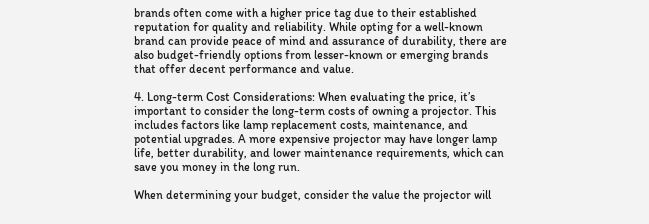brands often come with a higher price tag due to their established reputation for quality and reliability. While opting for a well-known brand can provide peace of mind and assurance of durability, there are also budget-friendly options from lesser-known or emerging brands that offer decent performance and value.

4. Long-term Cost Considerations: When evaluating the price, it’s important to consider the long-term costs of owning a projector. This includes factors like lamp replacement costs, maintenance, and potential upgrades. A more expensive projector may have longer lamp life, better durability, and lower maintenance requirements, which can save you money in the long run.

When determining your budget, consider the value the projector will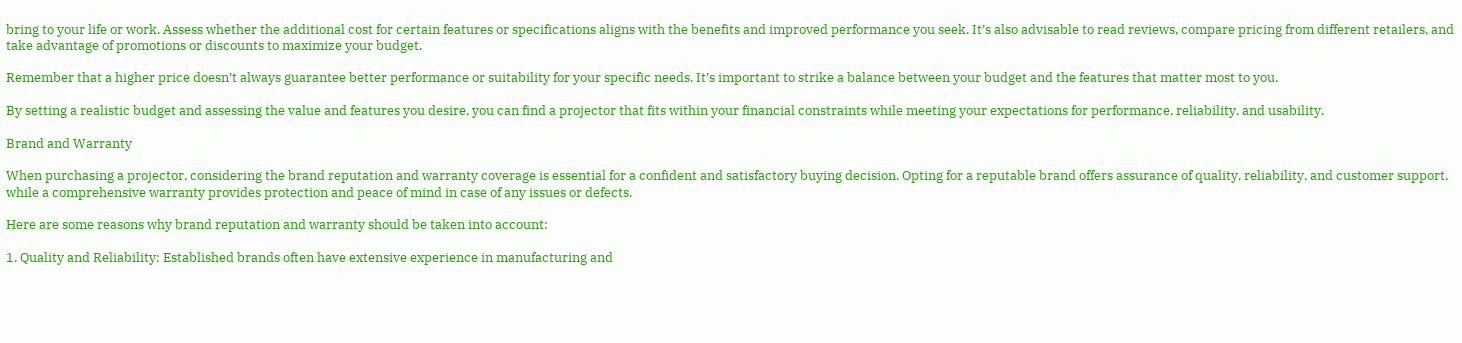bring to your life or work. Assess whether the additional cost for certain features or specifications aligns with the benefits and improved performance you seek. It’s also advisable to read reviews, compare pricing from different retailers, and take advantage of promotions or discounts to maximize your budget.

Remember that a higher price doesn’t always guarantee better performance or suitability for your specific needs. It’s important to strike a balance between your budget and the features that matter most to you.

By setting a realistic budget and assessing the value and features you desire, you can find a projector that fits within your financial constraints while meeting your expectations for performance, reliability, and usability.

Brand and Warranty

When purchasing a projector, considering the brand reputation and warranty coverage is essential for a confident and satisfactory buying decision. Opting for a reputable brand offers assurance of quality, reliability, and customer support, while a comprehensive warranty provides protection and peace of mind in case of any issues or defects.

Here are some reasons why brand reputation and warranty should be taken into account:

1. Quality and Reliability: Established brands often have extensive experience in manufacturing and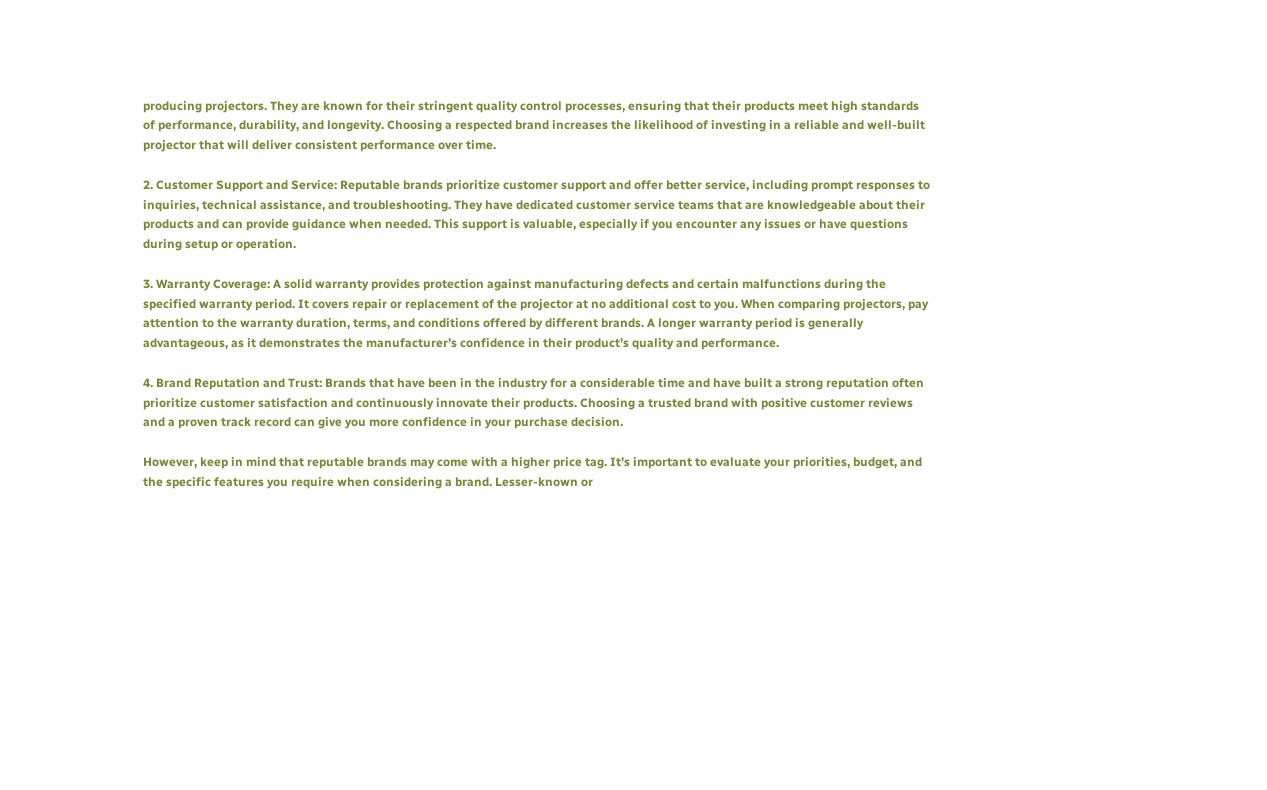producing projectors. They are known for their stringent quality control processes, ensuring that their products meet high standards of performance, durability, and longevity. Choosing a respected brand increases the likelihood of investing in a reliable and well-built projector that will deliver consistent performance over time.

2. Customer Support and Service: Reputable brands prioritize customer support and offer better service, including prompt responses to inquiries, technical assistance, and troubleshooting. They have dedicated customer service teams that are knowledgeable about their products and can provide guidance when needed. This support is valuable, especially if you encounter any issues or have questions during setup or operation.

3. Warranty Coverage: A solid warranty provides protection against manufacturing defects and certain malfunctions during the specified warranty period. It covers repair or replacement of the projector at no additional cost to you. When comparing projectors, pay attention to the warranty duration, terms, and conditions offered by different brands. A longer warranty period is generally advantageous, as it demonstrates the manufacturer’s confidence in their product’s quality and performance.

4. Brand Reputation and Trust: Brands that have been in the industry for a considerable time and have built a strong reputation often prioritize customer satisfaction and continuously innovate their products. Choosing a trusted brand with positive customer reviews and a proven track record can give you more confidence in your purchase decision.

However, keep in mind that reputable brands may come with a higher price tag. It’s important to evaluate your priorities, budget, and the specific features you require when considering a brand. Lesser-known or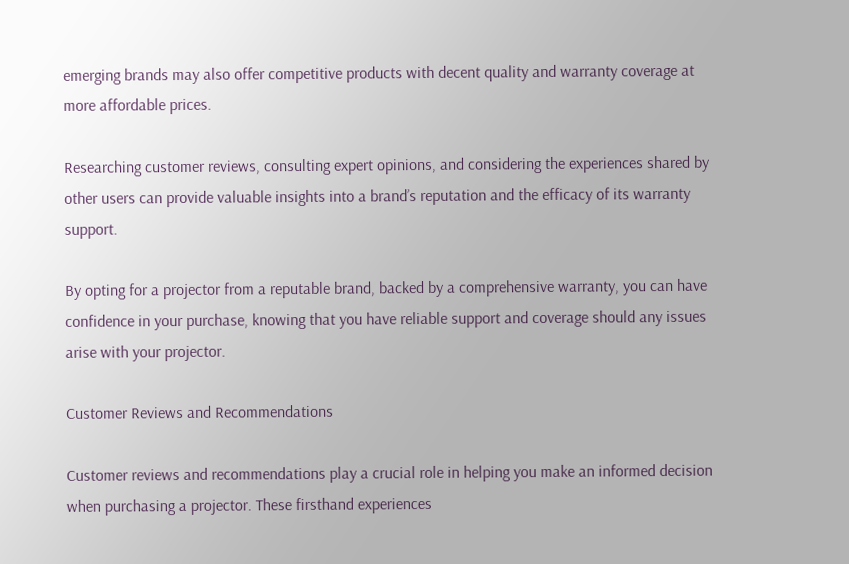emerging brands may also offer competitive products with decent quality and warranty coverage at more affordable prices.

Researching customer reviews, consulting expert opinions, and considering the experiences shared by other users can provide valuable insights into a brand’s reputation and the efficacy of its warranty support.

By opting for a projector from a reputable brand, backed by a comprehensive warranty, you can have confidence in your purchase, knowing that you have reliable support and coverage should any issues arise with your projector.

Customer Reviews and Recommendations

Customer reviews and recommendations play a crucial role in helping you make an informed decision when purchasing a projector. These firsthand experiences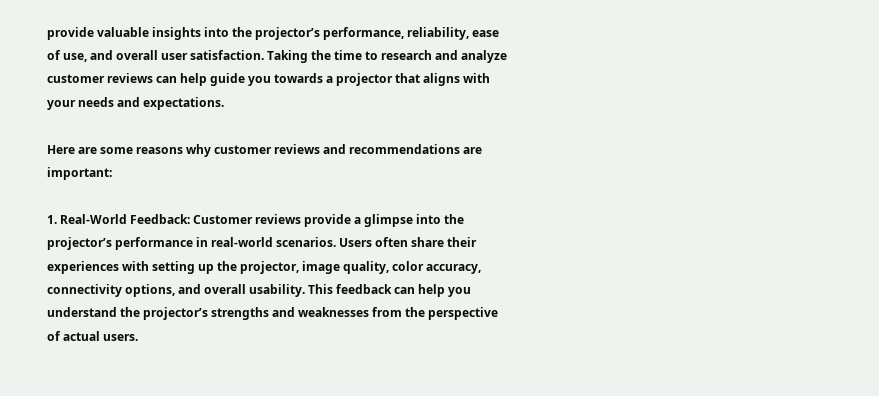provide valuable insights into the projector’s performance, reliability, ease of use, and overall user satisfaction. Taking the time to research and analyze customer reviews can help guide you towards a projector that aligns with your needs and expectations.

Here are some reasons why customer reviews and recommendations are important:

1. Real-World Feedback: Customer reviews provide a glimpse into the projector’s performance in real-world scenarios. Users often share their experiences with setting up the projector, image quality, color accuracy, connectivity options, and overall usability. This feedback can help you understand the projector’s strengths and weaknesses from the perspective of actual users.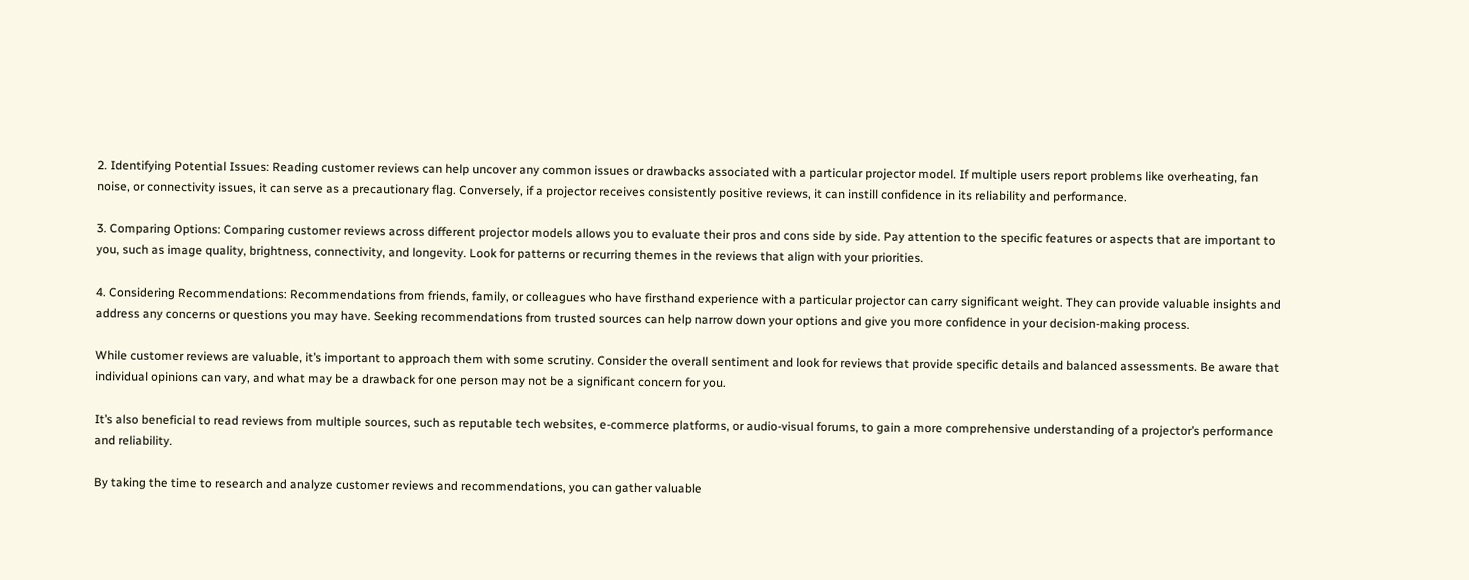2. Identifying Potential Issues: Reading customer reviews can help uncover any common issues or drawbacks associated with a particular projector model. If multiple users report problems like overheating, fan noise, or connectivity issues, it can serve as a precautionary flag. Conversely, if a projector receives consistently positive reviews, it can instill confidence in its reliability and performance.

3. Comparing Options: Comparing customer reviews across different projector models allows you to evaluate their pros and cons side by side. Pay attention to the specific features or aspects that are important to you, such as image quality, brightness, connectivity, and longevity. Look for patterns or recurring themes in the reviews that align with your priorities.

4. Considering Recommendations: Recommendations from friends, family, or colleagues who have firsthand experience with a particular projector can carry significant weight. They can provide valuable insights and address any concerns or questions you may have. Seeking recommendations from trusted sources can help narrow down your options and give you more confidence in your decision-making process.

While customer reviews are valuable, it’s important to approach them with some scrutiny. Consider the overall sentiment and look for reviews that provide specific details and balanced assessments. Be aware that individual opinions can vary, and what may be a drawback for one person may not be a significant concern for you.

It’s also beneficial to read reviews from multiple sources, such as reputable tech websites, e-commerce platforms, or audio-visual forums, to gain a more comprehensive understanding of a projector’s performance and reliability.

By taking the time to research and analyze customer reviews and recommendations, you can gather valuable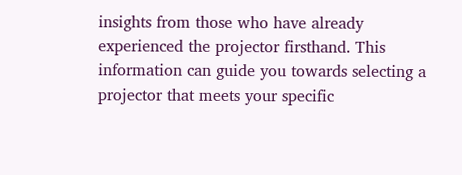insights from those who have already experienced the projector firsthand. This information can guide you towards selecting a projector that meets your specific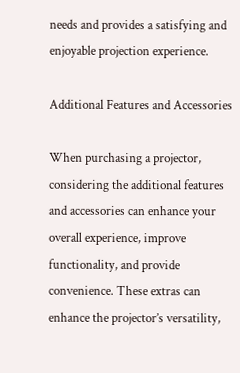needs and provides a satisfying and enjoyable projection experience.

Additional Features and Accessories

When purchasing a projector, considering the additional features and accessories can enhance your overall experience, improve functionality, and provide convenience. These extras can enhance the projector’s versatility,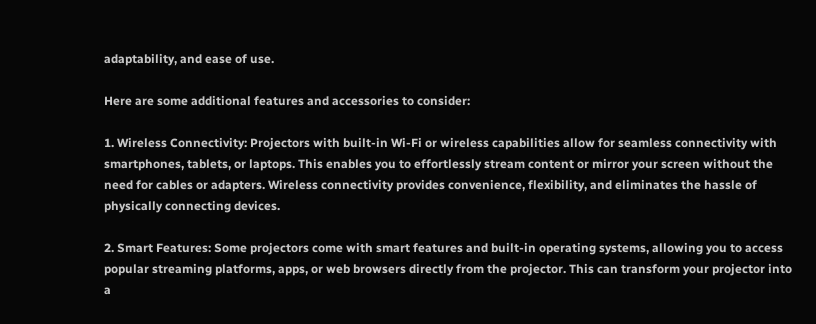adaptability, and ease of use.

Here are some additional features and accessories to consider:

1. Wireless Connectivity: Projectors with built-in Wi-Fi or wireless capabilities allow for seamless connectivity with smartphones, tablets, or laptops. This enables you to effortlessly stream content or mirror your screen without the need for cables or adapters. Wireless connectivity provides convenience, flexibility, and eliminates the hassle of physically connecting devices.

2. Smart Features: Some projectors come with smart features and built-in operating systems, allowing you to access popular streaming platforms, apps, or web browsers directly from the projector. This can transform your projector into a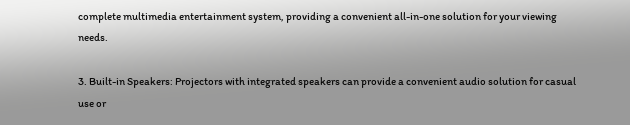complete multimedia entertainment system, providing a convenient all-in-one solution for your viewing needs.

3. Built-in Speakers: Projectors with integrated speakers can provide a convenient audio solution for casual use or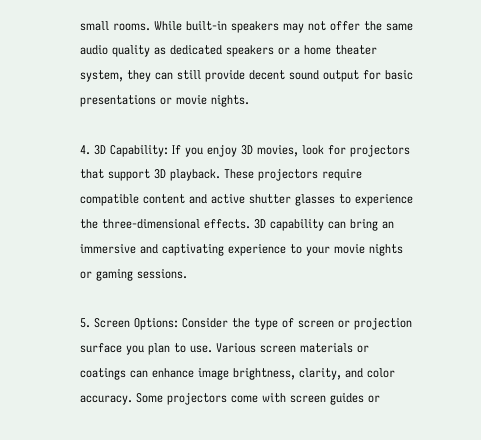small rooms. While built-in speakers may not offer the same audio quality as dedicated speakers or a home theater system, they can still provide decent sound output for basic presentations or movie nights.

4. 3D Capability: If you enjoy 3D movies, look for projectors that support 3D playback. These projectors require compatible content and active shutter glasses to experience the three-dimensional effects. 3D capability can bring an immersive and captivating experience to your movie nights or gaming sessions.

5. Screen Options: Consider the type of screen or projection surface you plan to use. Various screen materials or coatings can enhance image brightness, clarity, and color accuracy. Some projectors come with screen guides or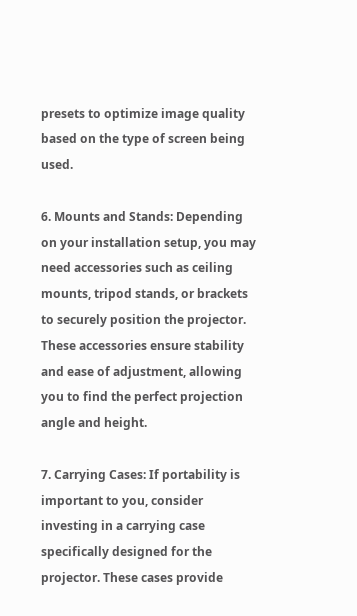presets to optimize image quality based on the type of screen being used.

6. Mounts and Stands: Depending on your installation setup, you may need accessories such as ceiling mounts, tripod stands, or brackets to securely position the projector. These accessories ensure stability and ease of adjustment, allowing you to find the perfect projection angle and height.

7. Carrying Cases: If portability is important to you, consider investing in a carrying case specifically designed for the projector. These cases provide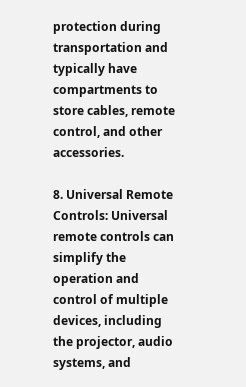protection during transportation and typically have compartments to store cables, remote control, and other accessories.

8. Universal Remote Controls: Universal remote controls can simplify the operation and control of multiple devices, including the projector, audio systems, and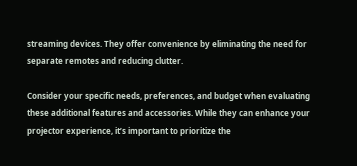streaming devices. They offer convenience by eliminating the need for separate remotes and reducing clutter.

Consider your specific needs, preferences, and budget when evaluating these additional features and accessories. While they can enhance your projector experience, it’s important to prioritize the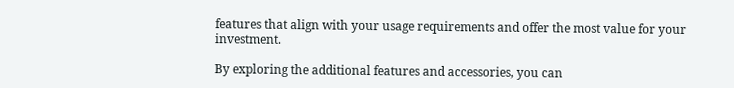features that align with your usage requirements and offer the most value for your investment.

By exploring the additional features and accessories, you can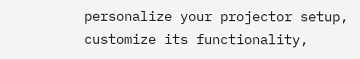personalize your projector setup, customize its functionality,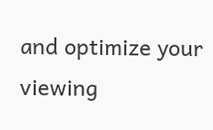and optimize your viewing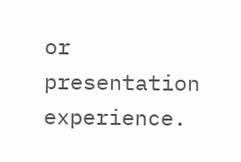or presentation experience.